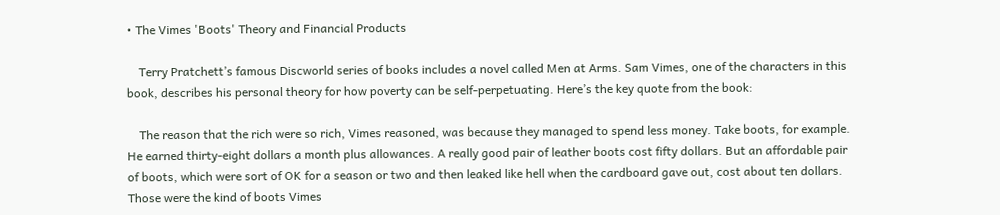• The Vimes 'Boots' Theory and Financial Products

    Terry Pratchett’s famous Discworld series of books includes a novel called Men at Arms. Sam Vimes, one of the characters in this book, describes his personal theory for how poverty can be self-perpetuating. Here’s the key quote from the book:

    The reason that the rich were so rich, Vimes reasoned, was because they managed to spend less money. Take boots, for example. He earned thirty-eight dollars a month plus allowances. A really good pair of leather boots cost fifty dollars. But an affordable pair of boots, which were sort of OK for a season or two and then leaked like hell when the cardboard gave out, cost about ten dollars. Those were the kind of boots Vimes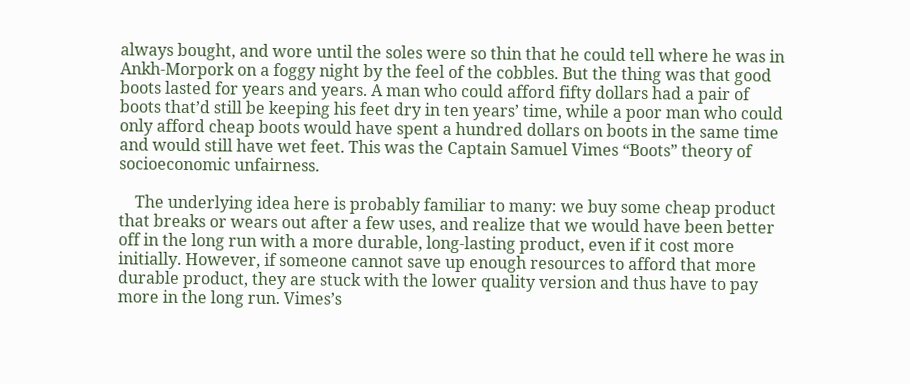always bought, and wore until the soles were so thin that he could tell where he was in Ankh-Morpork on a foggy night by the feel of the cobbles. But the thing was that good boots lasted for years and years. A man who could afford fifty dollars had a pair of boots that’d still be keeping his feet dry in ten years’ time, while a poor man who could only afford cheap boots would have spent a hundred dollars on boots in the same time and would still have wet feet. This was the Captain Samuel Vimes “Boots” theory of socioeconomic unfairness.

    The underlying idea here is probably familiar to many: we buy some cheap product that breaks or wears out after a few uses, and realize that we would have been better off in the long run with a more durable, long-lasting product, even if it cost more initially. However, if someone cannot save up enough resources to afford that more durable product, they are stuck with the lower quality version and thus have to pay more in the long run. Vimes’s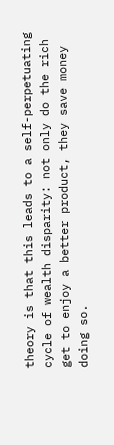theory is that this leads to a self-perpetuating cycle of wealth disparity: not only do the rich get to enjoy a better product, they save money doing so.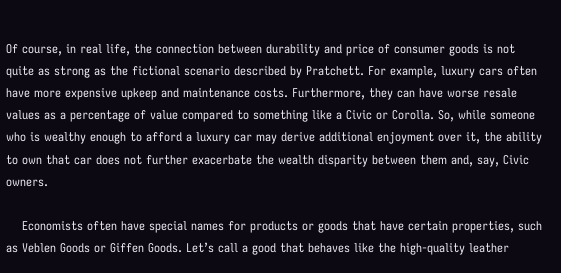Of course, in real life, the connection between durability and price of consumer goods is not quite as strong as the fictional scenario described by Pratchett. For example, luxury cars often have more expensive upkeep and maintenance costs. Furthermore, they can have worse resale values as a percentage of value compared to something like a Civic or Corolla. So, while someone who is wealthy enough to afford a luxury car may derive additional enjoyment over it, the ability to own that car does not further exacerbate the wealth disparity between them and, say, Civic owners.

    Economists often have special names for products or goods that have certain properties, such as Veblen Goods or Giffen Goods. Let’s call a good that behaves like the high-quality leather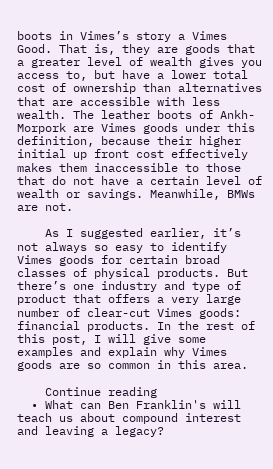boots in Vimes’s story a Vimes Good. That is, they are goods that a greater level of wealth gives you access to, but have a lower total cost of ownership than alternatives that are accessible with less wealth. The leather boots of Ankh-Morpork are Vimes goods under this definition, because their higher initial up front cost effectively makes them inaccessible to those that do not have a certain level of wealth or savings. Meanwhile, BMWs are not.

    As I suggested earlier, it’s not always so easy to identify Vimes goods for certain broad classes of physical products. But there’s one industry and type of product that offers a very large number of clear-cut Vimes goods: financial products. In the rest of this post, I will give some examples and explain why Vimes goods are so common in this area.

    Continue reading
  • What can Ben Franklin's will teach us about compound interest and leaving a legacy?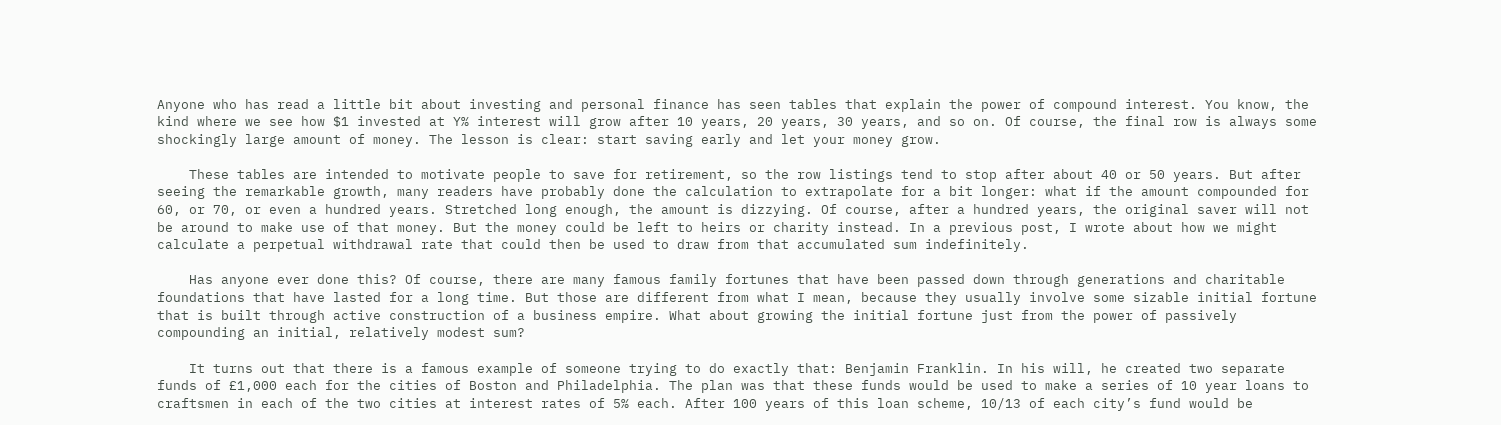Anyone who has read a little bit about investing and personal finance has seen tables that explain the power of compound interest. You know, the kind where we see how $1 invested at Y% interest will grow after 10 years, 20 years, 30 years, and so on. Of course, the final row is always some shockingly large amount of money. The lesson is clear: start saving early and let your money grow.

    These tables are intended to motivate people to save for retirement, so the row listings tend to stop after about 40 or 50 years. But after seeing the remarkable growth, many readers have probably done the calculation to extrapolate for a bit longer: what if the amount compounded for 60, or 70, or even a hundred years. Stretched long enough, the amount is dizzying. Of course, after a hundred years, the original saver will not be around to make use of that money. But the money could be left to heirs or charity instead. In a previous post, I wrote about how we might calculate a perpetual withdrawal rate that could then be used to draw from that accumulated sum indefinitely.

    Has anyone ever done this? Of course, there are many famous family fortunes that have been passed down through generations and charitable foundations that have lasted for a long time. But those are different from what I mean, because they usually involve some sizable initial fortune that is built through active construction of a business empire. What about growing the initial fortune just from the power of passively compounding an initial, relatively modest sum?

    It turns out that there is a famous example of someone trying to do exactly that: Benjamin Franklin. In his will, he created two separate funds of £1,000 each for the cities of Boston and Philadelphia. The plan was that these funds would be used to make a series of 10 year loans to craftsmen in each of the two cities at interest rates of 5% each. After 100 years of this loan scheme, 10/13 of each city’s fund would be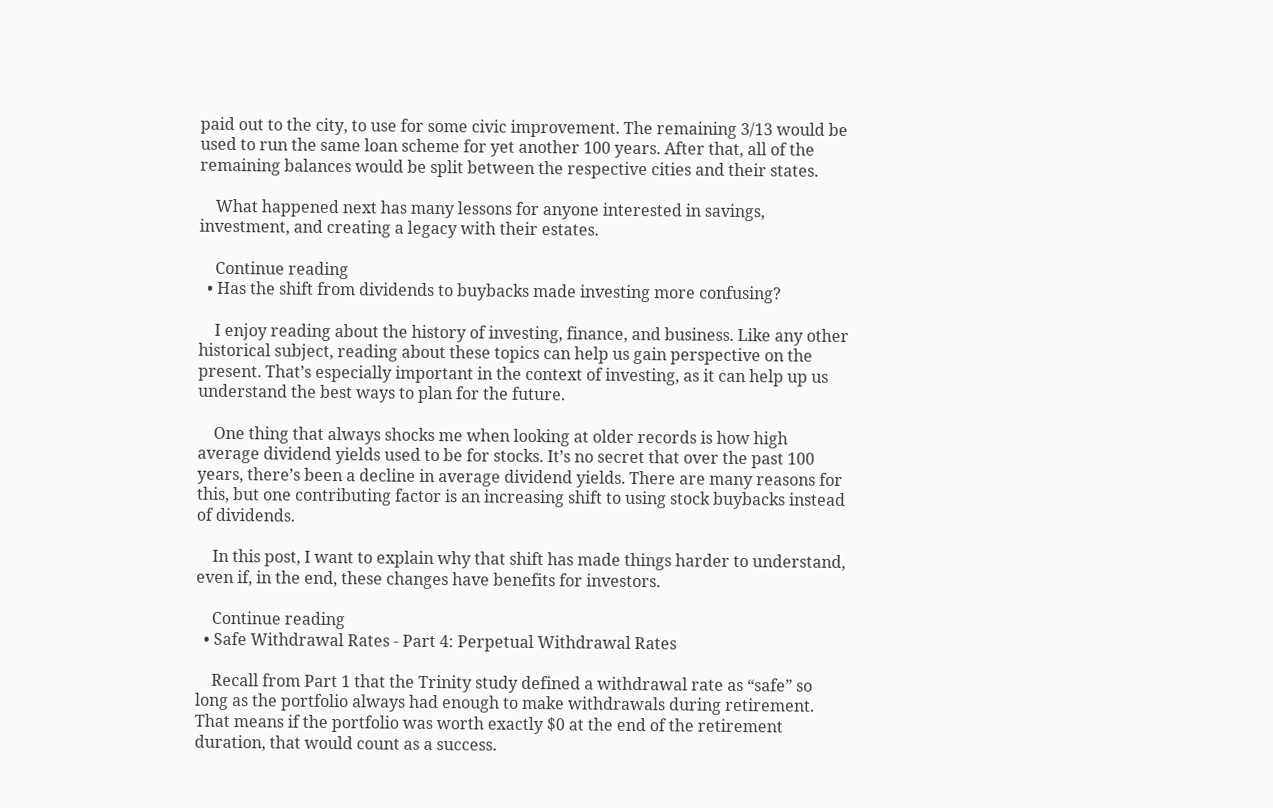paid out to the city, to use for some civic improvement. The remaining 3/13 would be used to run the same loan scheme for yet another 100 years. After that, all of the remaining balances would be split between the respective cities and their states.

    What happened next has many lessons for anyone interested in savings, investment, and creating a legacy with their estates.

    Continue reading
  • Has the shift from dividends to buybacks made investing more confusing?

    I enjoy reading about the history of investing, finance, and business. Like any other historical subject, reading about these topics can help us gain perspective on the present. That’s especially important in the context of investing, as it can help up us understand the best ways to plan for the future.

    One thing that always shocks me when looking at older records is how high average dividend yields used to be for stocks. It’s no secret that over the past 100 years, there’s been a decline in average dividend yields. There are many reasons for this, but one contributing factor is an increasing shift to using stock buybacks instead of dividends.

    In this post, I want to explain why that shift has made things harder to understand, even if, in the end, these changes have benefits for investors.

    Continue reading
  • Safe Withdrawal Rates - Part 4: Perpetual Withdrawal Rates

    Recall from Part 1 that the Trinity study defined a withdrawal rate as “safe” so long as the portfolio always had enough to make withdrawals during retirement. That means if the portfolio was worth exactly $0 at the end of the retirement duration, that would count as a success.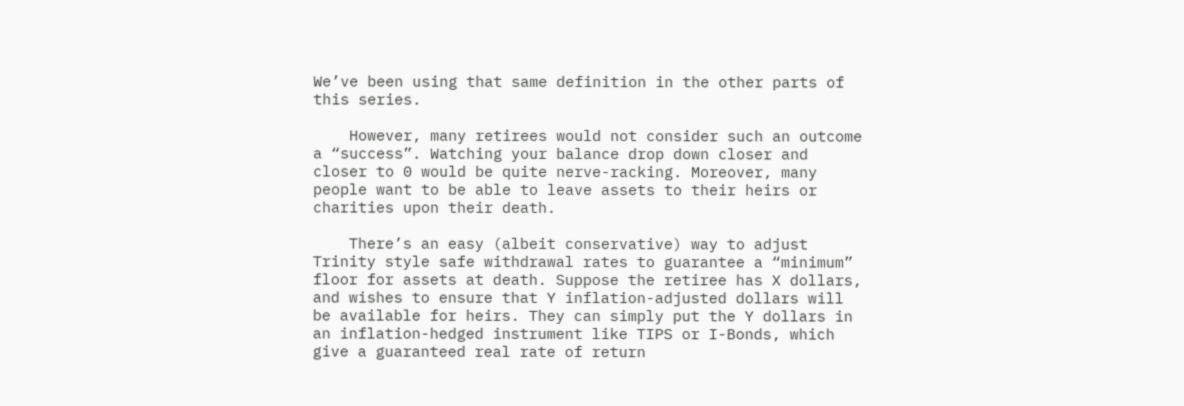We’ve been using that same definition in the other parts of this series.

    However, many retirees would not consider such an outcome a “success”. Watching your balance drop down closer and closer to 0 would be quite nerve-racking. Moreover, many people want to be able to leave assets to their heirs or charities upon their death.

    There’s an easy (albeit conservative) way to adjust Trinity style safe withdrawal rates to guarantee a “minimum” floor for assets at death. Suppose the retiree has X dollars, and wishes to ensure that Y inflation-adjusted dollars will be available for heirs. They can simply put the Y dollars in an inflation-hedged instrument like TIPS or I-Bonds, which give a guaranteed real rate of return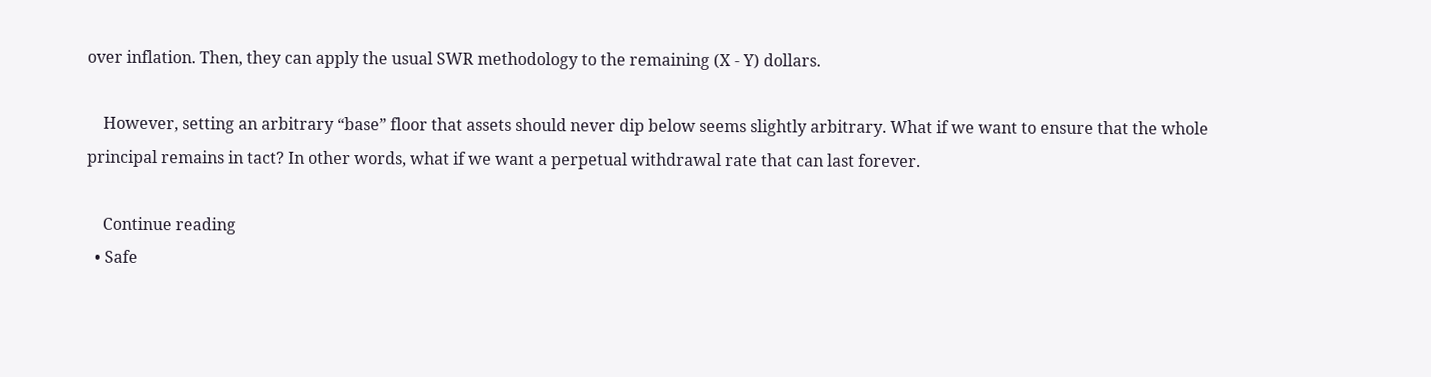over inflation. Then, they can apply the usual SWR methodology to the remaining (X - Y) dollars.

    However, setting an arbitrary “base” floor that assets should never dip below seems slightly arbitrary. What if we want to ensure that the whole principal remains in tact? In other words, what if we want a perpetual withdrawal rate that can last forever.

    Continue reading
  • Safe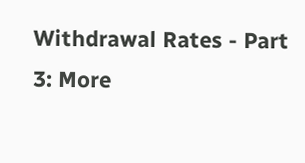Withdrawal Rates - Part 3: More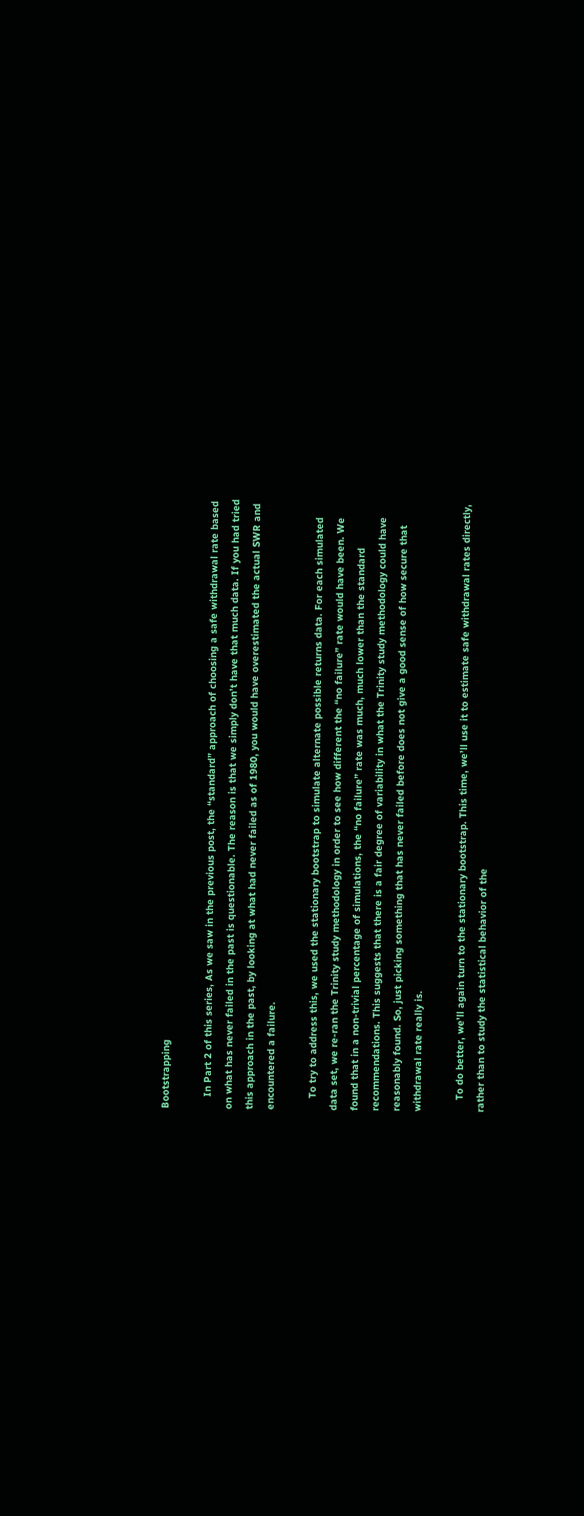Bootstrapping

    In Part 2 of this series, As we saw in the previous post, the “standard” approach of choosing a safe withdrawal rate based on what has never failed in the past is questionable. The reason is that we simply don’t have that much data. If you had tried this approach in the past, by looking at what had never failed as of 1980, you would have overestimated the actual SWR and encountered a failure.

    To try to address this, we used the stationary bootstrap to simulate alternate possible returns data. For each simulated data set, we re-ran the Trinity study methodology in order to see how different the “no failure” rate would have been. We found that in a non-trivial percentage of simulations, the “no failure” rate was much, much lower than the standard recommendations. This suggests that there is a fair degree of variability in what the Trinity study methodology could have reasonably found. So, just picking something that has never failed before does not give a good sense of how secure that withdrawal rate really is.

    To do better, we’ll again turn to the stationary bootstrap. This time, we’ll use it to estimate safe withdrawal rates directly, rather than to study the statistical behavior of the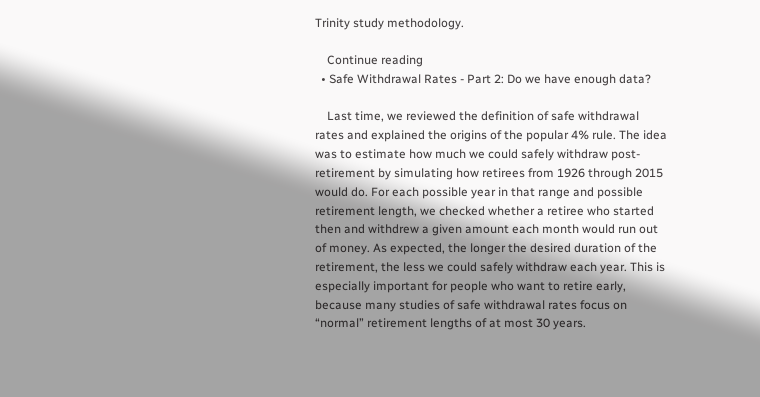Trinity study methodology.

    Continue reading
  • Safe Withdrawal Rates - Part 2: Do we have enough data?

    Last time, we reviewed the definition of safe withdrawal rates and explained the origins of the popular 4% rule. The idea was to estimate how much we could safely withdraw post-retirement by simulating how retirees from 1926 through 2015 would do. For each possible year in that range and possible retirement length, we checked whether a retiree who started then and withdrew a given amount each month would run out of money. As expected, the longer the desired duration of the retirement, the less we could safely withdraw each year. This is especially important for people who want to retire early, because many studies of safe withdrawal rates focus on “normal” retirement lengths of at most 30 years.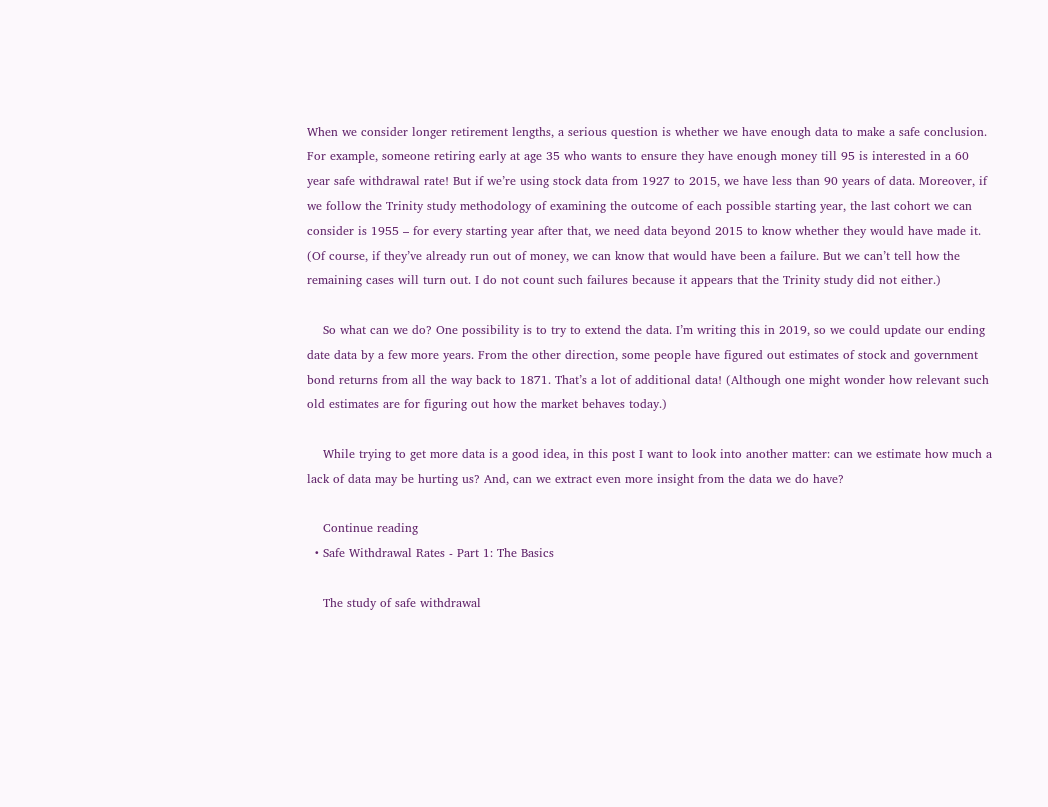When we consider longer retirement lengths, a serious question is whether we have enough data to make a safe conclusion. For example, someone retiring early at age 35 who wants to ensure they have enough money till 95 is interested in a 60 year safe withdrawal rate! But if we’re using stock data from 1927 to 2015, we have less than 90 years of data. Moreover, if we follow the Trinity study methodology of examining the outcome of each possible starting year, the last cohort we can consider is 1955 – for every starting year after that, we need data beyond 2015 to know whether they would have made it. (Of course, if they’ve already run out of money, we can know that would have been a failure. But we can’t tell how the remaining cases will turn out. I do not count such failures because it appears that the Trinity study did not either.)

    So what can we do? One possibility is to try to extend the data. I’m writing this in 2019, so we could update our ending date data by a few more years. From the other direction, some people have figured out estimates of stock and government bond returns from all the way back to 1871. That’s a lot of additional data! (Although one might wonder how relevant such old estimates are for figuring out how the market behaves today.)

    While trying to get more data is a good idea, in this post I want to look into another matter: can we estimate how much a lack of data may be hurting us? And, can we extract even more insight from the data we do have?

    Continue reading
  • Safe Withdrawal Rates - Part 1: The Basics

    The study of safe withdrawal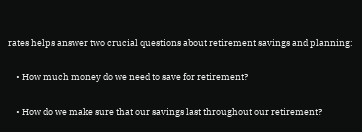rates helps answer two crucial questions about retirement savings and planning:

    • How much money do we need to save for retirement?

    • How do we make sure that our savings last throughout our retirement?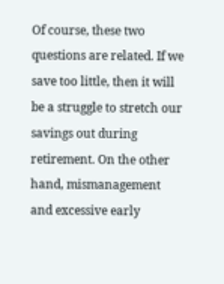Of course, these two questions are related. If we save too little, then it will be a struggle to stretch our savings out during retirement. On the other hand, mismanagement and excessive early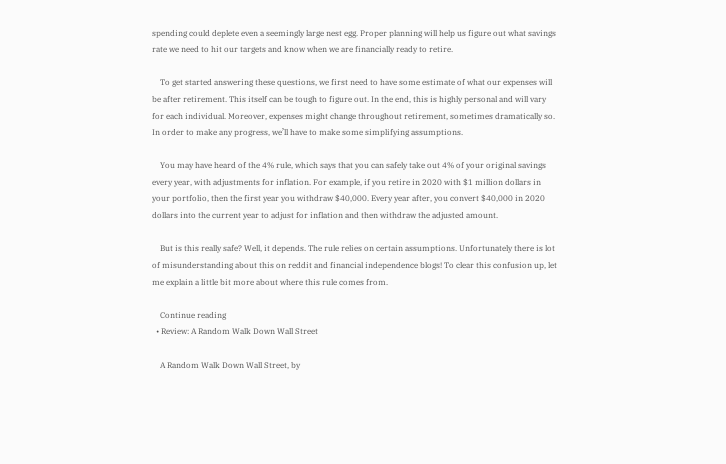spending could deplete even a seemingly large nest egg. Proper planning will help us figure out what savings rate we need to hit our targets and know when we are financially ready to retire.

    To get started answering these questions, we first need to have some estimate of what our expenses will be after retirement. This itself can be tough to figure out. In the end, this is highly personal and will vary for each individual. Moreover, expenses might change throughout retirement, sometimes dramatically so. In order to make any progress, we’ll have to make some simplifying assumptions.

    You may have heard of the 4% rule, which says that you can safely take out 4% of your original savings every year, with adjustments for inflation. For example, if you retire in 2020 with $1 million dollars in your portfolio, then the first year you withdraw $40,000. Every year after, you convert $40,000 in 2020 dollars into the current year to adjust for inflation and then withdraw the adjusted amount.

    But is this really safe? Well, it depends. The rule relies on certain assumptions. Unfortunately there is lot of misunderstanding about this on reddit and financial independence blogs! To clear this confusion up, let me explain a little bit more about where this rule comes from.

    Continue reading
  • Review: A Random Walk Down Wall Street

    A Random Walk Down Wall Street, by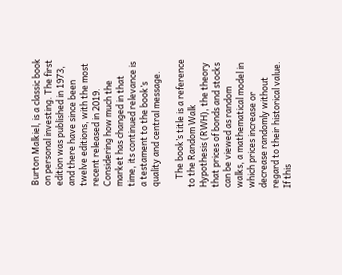Burton Malkiel, is a classic book on personal investing. The first edition was published in 1973, and there have since been twelve editions, with the most recent released in 2019. Considering how much the market has changed in that time, its continued relevance is a testament to the book’s quality and central message.

    The book’s title is a reference to the Random Walk Hypothesis (RWH), the theory that prices of bonds and stocks can be viewed as random walks, a mathematical model in which prices increase or decrease randomly without regard to their historical value. If this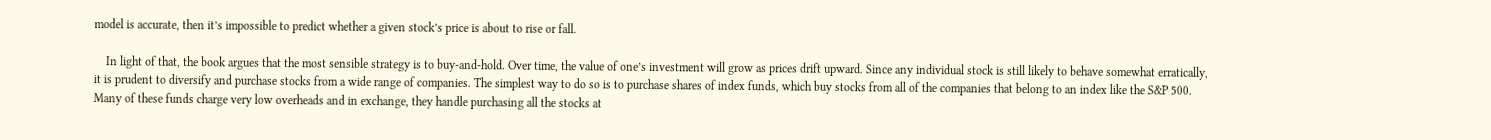model is accurate, then it’s impossible to predict whether a given stock’s price is about to rise or fall.

    In light of that, the book argues that the most sensible strategy is to buy-and-hold. Over time, the value of one’s investment will grow as prices drift upward. Since any individual stock is still likely to behave somewhat erratically, it is prudent to diversify and purchase stocks from a wide range of companies. The simplest way to do so is to purchase shares of index funds, which buy stocks from all of the companies that belong to an index like the S&P 500. Many of these funds charge very low overheads and in exchange, they handle purchasing all the stocks at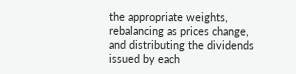the appropriate weights, rebalancing as prices change, and distributing the dividends issued by each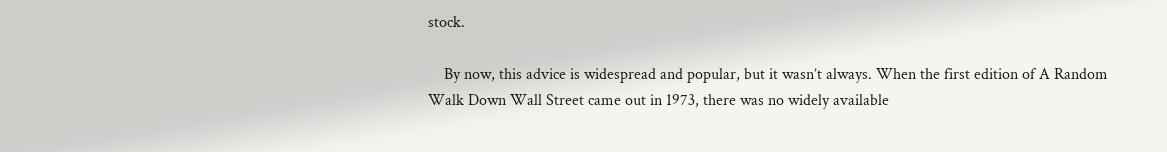stock.

    By now, this advice is widespread and popular, but it wasn’t always. When the first edition of A Random Walk Down Wall Street came out in 1973, there was no widely available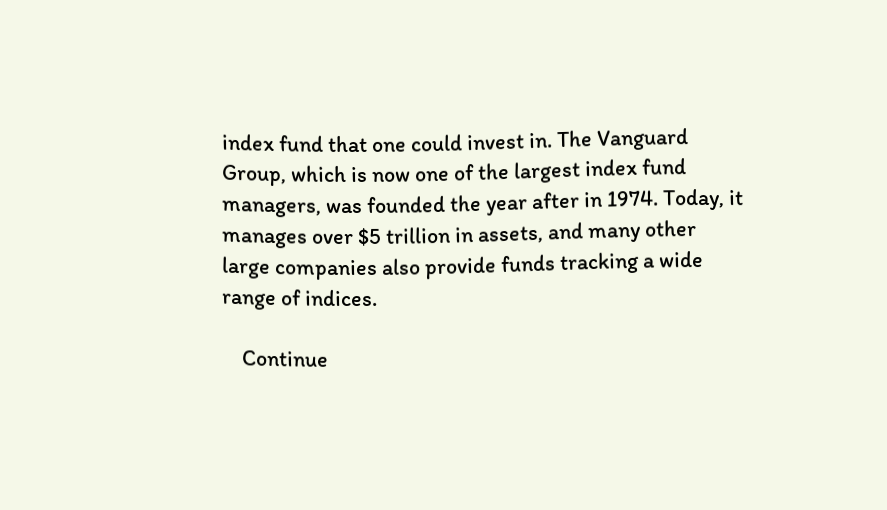index fund that one could invest in. The Vanguard Group, which is now one of the largest index fund managers, was founded the year after in 1974. Today, it manages over $5 trillion in assets, and many other large companies also provide funds tracking a wide range of indices.

    Continue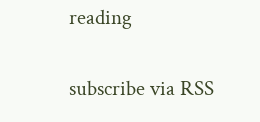reading

subscribe via RSS